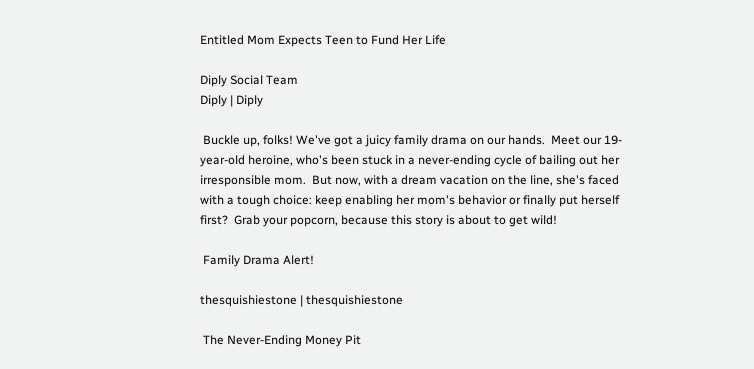Entitled Mom Expects Teen to Fund Her Life

Diply Social Team
Diply | Diply

 Buckle up, folks! We've got a juicy family drama on our hands.  Meet our 19-year-old heroine, who's been stuck in a never-ending cycle of bailing out her irresponsible mom.  But now, with a dream vacation on the line, she's faced with a tough choice: keep enabling her mom's behavior or finally put herself first?  Grab your popcorn, because this story is about to get wild!

 Family Drama Alert!

thesquishiestone | thesquishiestone

 The Never-Ending Money Pit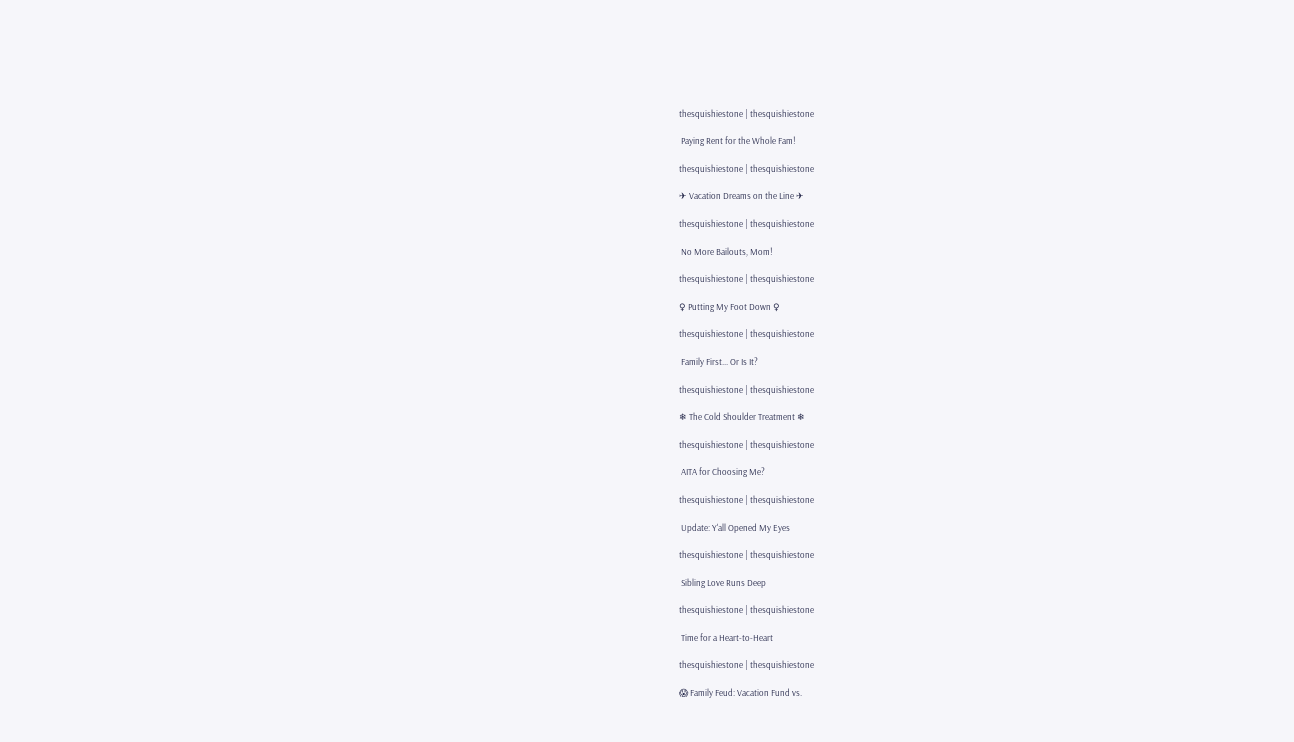thesquishiestone | thesquishiestone

 Paying Rent for the Whole Fam!

thesquishiestone | thesquishiestone

✈ Vacation Dreams on the Line ✈

thesquishiestone | thesquishiestone

 No More Bailouts, Mom!

thesquishiestone | thesquishiestone

♀ Putting My Foot Down ♀

thesquishiestone | thesquishiestone

 Family First... Or Is It?

thesquishiestone | thesquishiestone

❄ The Cold Shoulder Treatment ❄

thesquishiestone | thesquishiestone

 AITA for Choosing Me?

thesquishiestone | thesquishiestone

 Update: Y'all Opened My Eyes

thesquishiestone | thesquishiestone

 Sibling Love Runs Deep

thesquishiestone | thesquishiestone

 Time for a Heart-to-Heart

thesquishiestone | thesquishiestone

😱 Family Feud: Vacation Fund vs.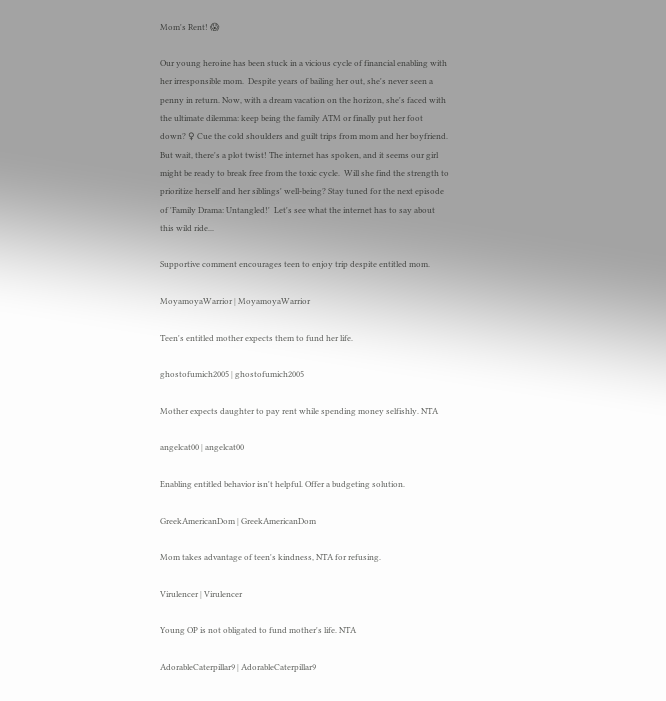Mom's Rent! 😱

Our young heroine has been stuck in a vicious cycle of financial enabling with her irresponsible mom.  Despite years of bailing her out, she's never seen a penny in return. Now, with a dream vacation on the horizon, she's faced with the ultimate dilemma: keep being the family ATM or finally put her foot down? ♀ Cue the cold shoulders and guilt trips from mom and her boyfriend.  But wait, there's a plot twist! The internet has spoken, and it seems our girl might be ready to break free from the toxic cycle.  Will she find the strength to prioritize herself and her siblings' well-being? Stay tuned for the next episode of 'Family Drama: Untangled!'  Let's see what the internet has to say about this wild ride...

Supportive comment encourages teen to enjoy trip despite entitled mom.

MoyamoyaWarrior | MoyamoyaWarrior

Teen's entitled mother expects them to fund her life.

ghostofumich2005 | ghostofumich2005

Mother expects daughter to pay rent while spending money selfishly. NTA

angelcat00 | angelcat00

Enabling entitled behavior isn't helpful. Offer a budgeting solution.

GreekAmericanDom | GreekAmericanDom

Mom takes advantage of teen's kindness, NTA for refusing.

Virulencer | Virulencer

Young OP is not obligated to fund mother's life. NTA

AdorableCaterpillar9 | AdorableCaterpillar9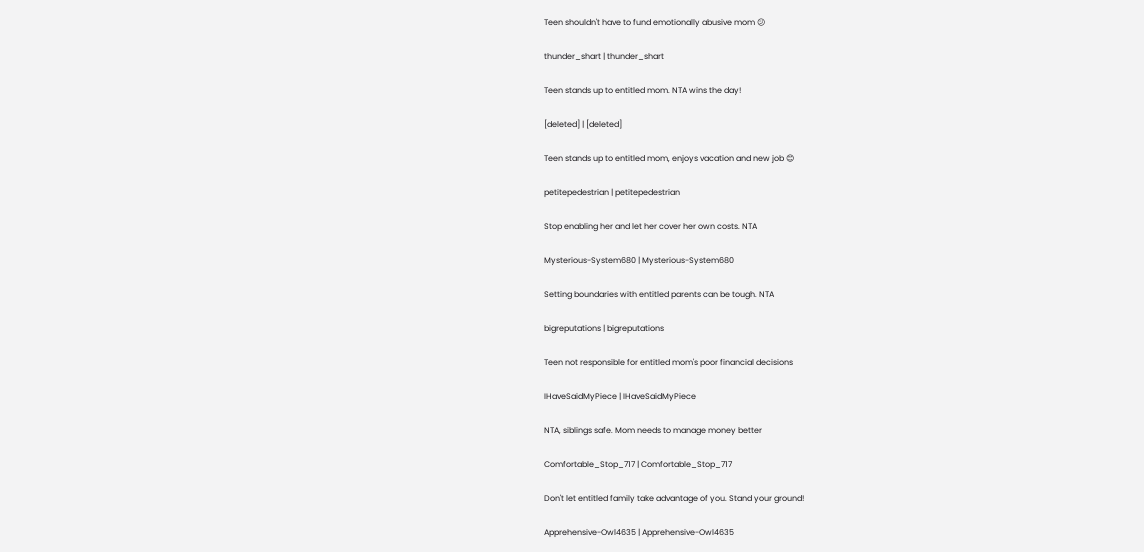Teen shouldn't have to fund emotionally abusive mom 😕

thunder_shart | thunder_shart

Teen stands up to entitled mom. NTA wins the day!

[deleted] | [deleted]

Teen stands up to entitled mom, enjoys vacation and new job 😊

petitepedestrian | petitepedestrian

Stop enabling her and let her cover her own costs. NTA

Mysterious-System680 | Mysterious-System680

Setting boundaries with entitled parents can be tough. NTA

bigreputations | bigreputations

Teen not responsible for entitled mom's poor financial decisions

IHaveSaidMyPiece | IHaveSaidMyPiece

NTA, siblings safe. Mom needs to manage money better

Comfortable_Stop_717 | Comfortable_Stop_717

Don't let entitled family take advantage of you. Stand your ground!

Apprehensive-Owl4635 | Apprehensive-Owl4635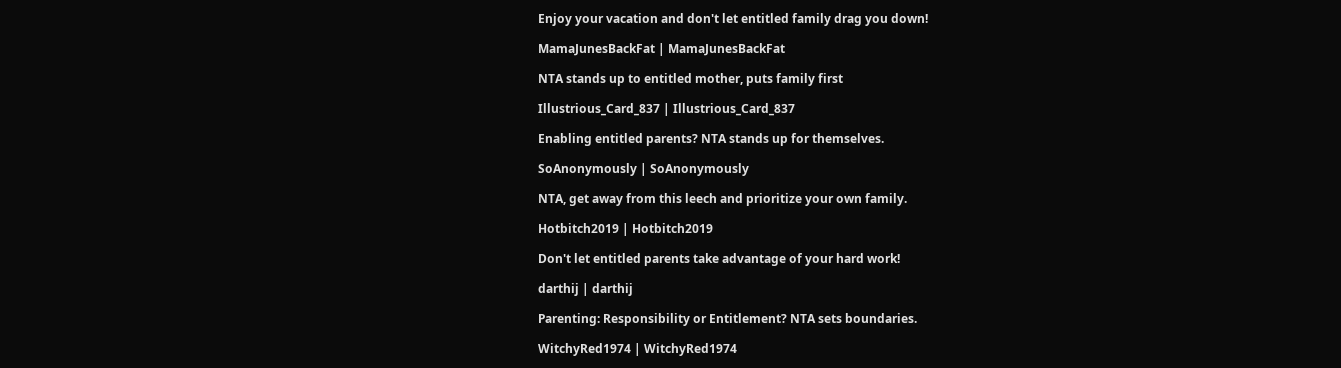Enjoy your vacation and don't let entitled family drag you down!

MamaJunesBackFat | MamaJunesBackFat

NTA stands up to entitled mother, puts family first

Illustrious_Card_837 | Illustrious_Card_837

Enabling entitled parents? NTA stands up for themselves.

SoAnonymously | SoAnonymously

NTA, get away from this leech and prioritize your own family.

Hotbitch2019 | Hotbitch2019

Don't let entitled parents take advantage of your hard work!

darthij | darthij

Parenting: Responsibility or Entitlement? NTA sets boundaries.

WitchyRed1974 | WitchyRed1974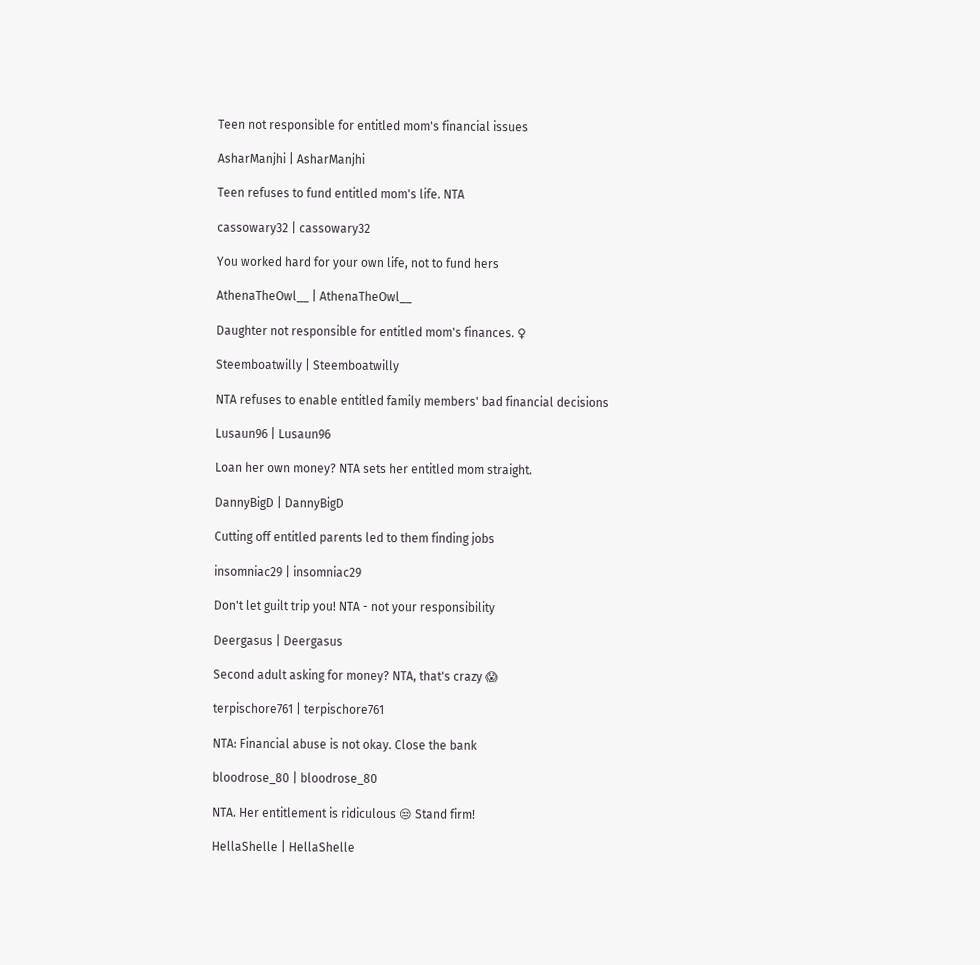Teen not responsible for entitled mom's financial issues

AsharManjhi | AsharManjhi

Teen refuses to fund entitled mom's life. NTA

cassowary32 | cassowary32

You worked hard for your own life, not to fund hers

AthenaTheOwl__ | AthenaTheOwl__

Daughter not responsible for entitled mom's finances. ♀

Steemboatwilly | Steemboatwilly

NTA refuses to enable entitled family members' bad financial decisions

Lusaun96 | Lusaun96

Loan her own money? NTA sets her entitled mom straight.

DannyBigD | DannyBigD

Cutting off entitled parents led to them finding jobs

insomniac29 | insomniac29

Don't let guilt trip you! NTA - not your responsibility

Deergasus | Deergasus

Second adult asking for money? NTA, that's crazy 😱

terpischore761 | terpischore761

NTA: Financial abuse is not okay. Close the bank

bloodrose_80 | bloodrose_80

NTA. Her entitlement is ridiculous 😒 Stand firm!

HellaShelle | HellaShelle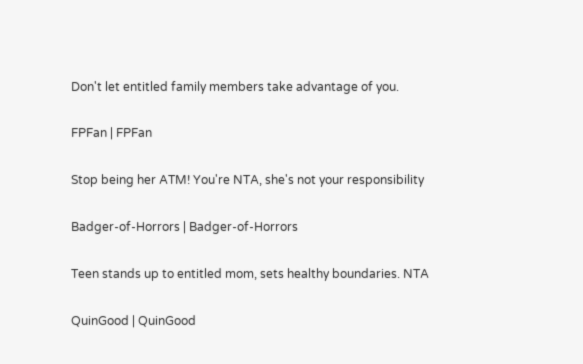Don't let entitled family members take advantage of you.

FPFan | FPFan

Stop being her ATM! You're NTA, she's not your responsibility

Badger-of-Horrors | Badger-of-Horrors

Teen stands up to entitled mom, sets healthy boundaries. NTA

QuinGood | QuinGood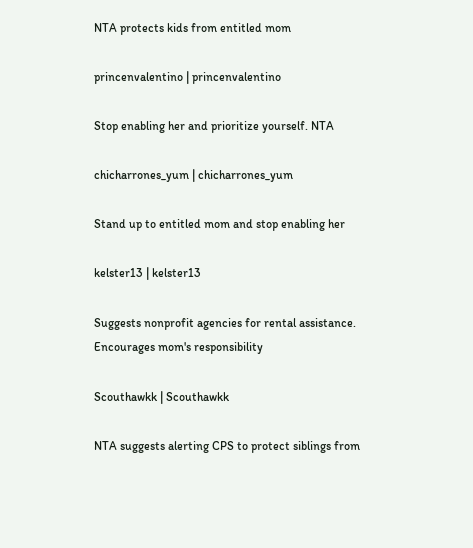NTA protects kids from entitled mom

princenvalentino | princenvalentino

Stop enabling her and prioritize yourself. NTA

chicharrones_yum | chicharrones_yum

Stand up to entitled mom and stop enabling her

kelster13 | kelster13

Suggests nonprofit agencies for rental assistance. Encourages mom's responsibility

Scouthawkk | Scouthawkk

NTA suggests alerting CPS to protect siblings from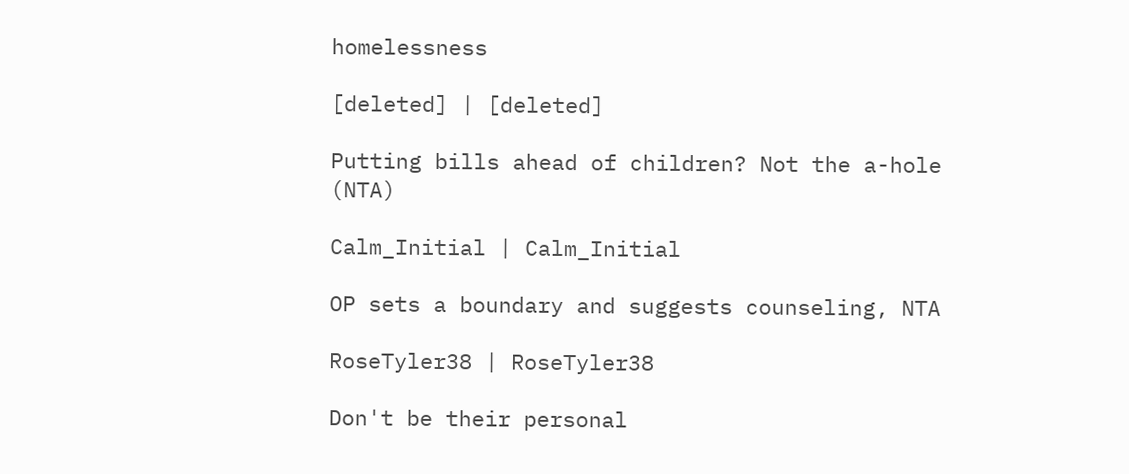homelessness

[deleted] | [deleted]

Putting bills ahead of children? Not the a-hole (NTA)

Calm_Initial | Calm_Initial

OP sets a boundary and suggests counseling, NTA

RoseTyler38 | RoseTyler38

Don't be their personal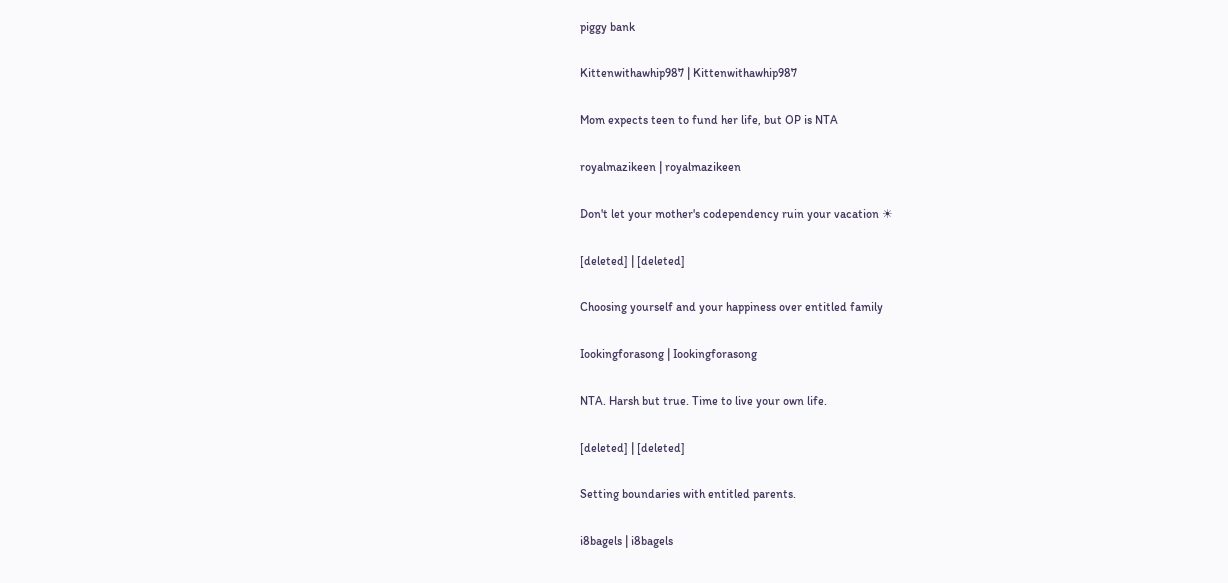piggy bank

Kittenwithawhip987 | Kittenwithawhip987

Mom expects teen to fund her life, but OP is NTA

royalmazikeen | royalmazikeen

Don't let your mother's codependency ruin your vacation ☀

[deleted] | [deleted]

Choosing yourself and your happiness over entitled family

Iookingforasong | Iookingforasong

NTA. Harsh but true. Time to live your own life.

[deleted] | [deleted]

Setting boundaries with entitled parents.

i8bagels | i8bagels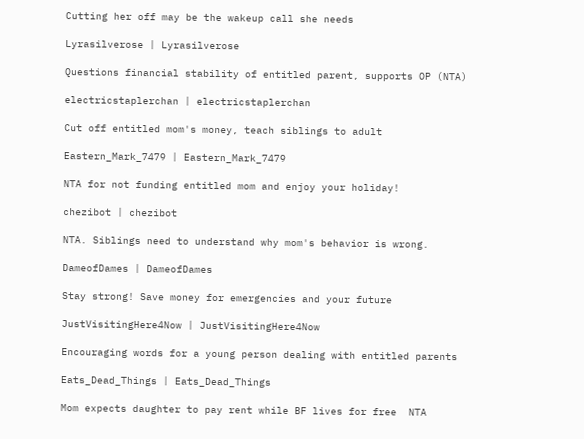Cutting her off may be the wakeup call she needs

Lyrasilverose | Lyrasilverose

Questions financial stability of entitled parent, supports OP (NTA)

electricstaplerchan | electricstaplerchan

Cut off entitled mom's money, teach siblings to adult

Eastern_Mark_7479 | Eastern_Mark_7479

NTA for not funding entitled mom and enjoy your holiday!

chezibot | chezibot

NTA. Siblings need to understand why mom's behavior is wrong.

DameofDames | DameofDames

Stay strong! Save money for emergencies and your future

JustVisitingHere4Now | JustVisitingHere4Now

Encouraging words for a young person dealing with entitled parents

Eats_Dead_Things | Eats_Dead_Things

Mom expects daughter to pay rent while BF lives for free  NTA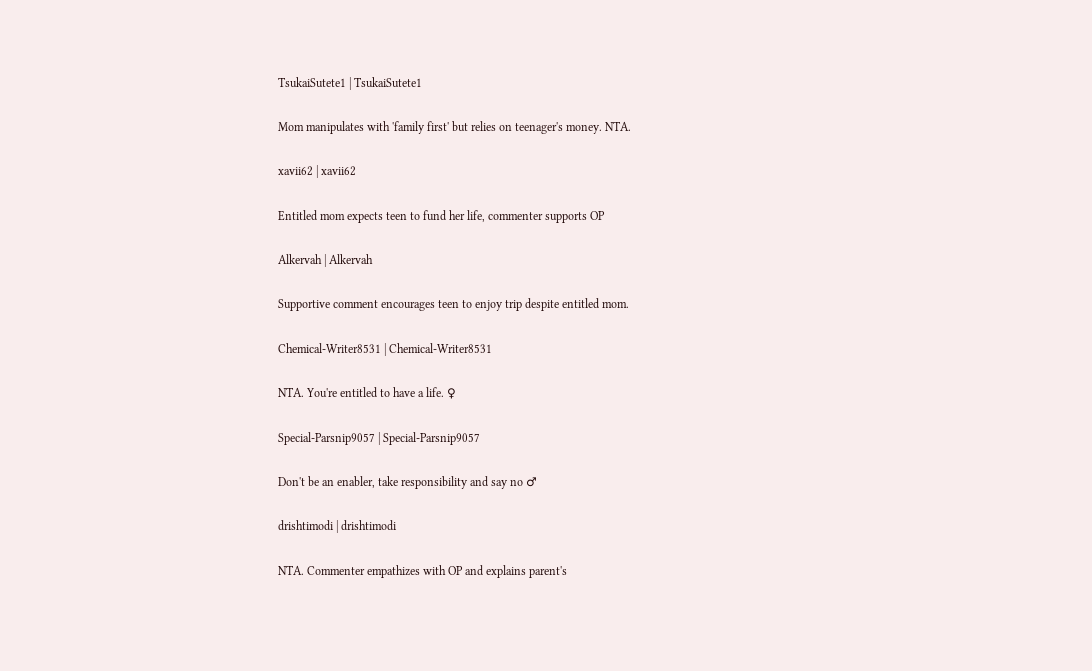TsukaiSutete1 | TsukaiSutete1

Mom manipulates with 'family first' but relies on teenager's money. NTA.

xavii62 | xavii62

Entitled mom expects teen to fund her life, commenter supports OP

Alkervah | Alkervah

Supportive comment encourages teen to enjoy trip despite entitled mom.

Chemical-Writer8531 | Chemical-Writer8531

NTA. You're entitled to have a life. ♀

Special-Parsnip9057 | Special-Parsnip9057

Don't be an enabler, take responsibility and say no ♂

drishtimodi | drishtimodi

NTA. Commenter empathizes with OP and explains parent's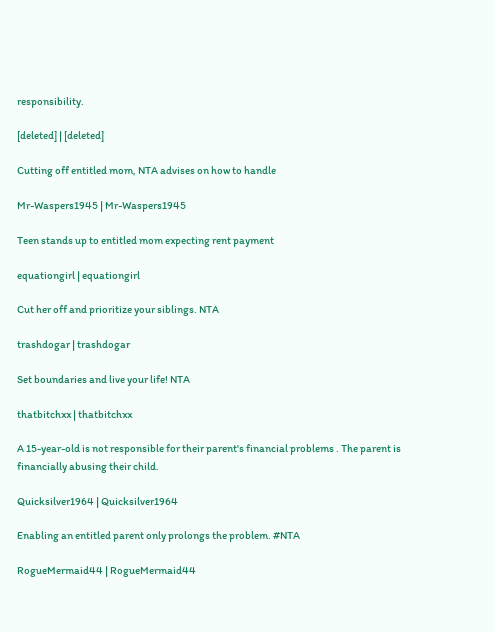responsibility.

[deleted] | [deleted]

Cutting off entitled mom, NTA advises on how to handle

Mr-Waspers1945 | Mr-Waspers1945

Teen stands up to entitled mom expecting rent payment

equationgirl | equationgirl

Cut her off and prioritize your siblings. NTA

trashdogar | trashdogar

Set boundaries and live your life! NTA

thatbitchxx | thatbitchxx

A 15-year-old is not responsible for their parent's financial problems . The parent is financially abusing their child.

Quicksilver1964 | Quicksilver1964

Enabling an entitled parent only prolongs the problem. #NTA

RogueMermaid44 | RogueMermaid44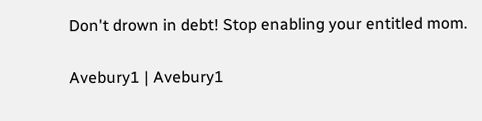Don't drown in debt! Stop enabling your entitled mom.

Avebury1 | Avebury1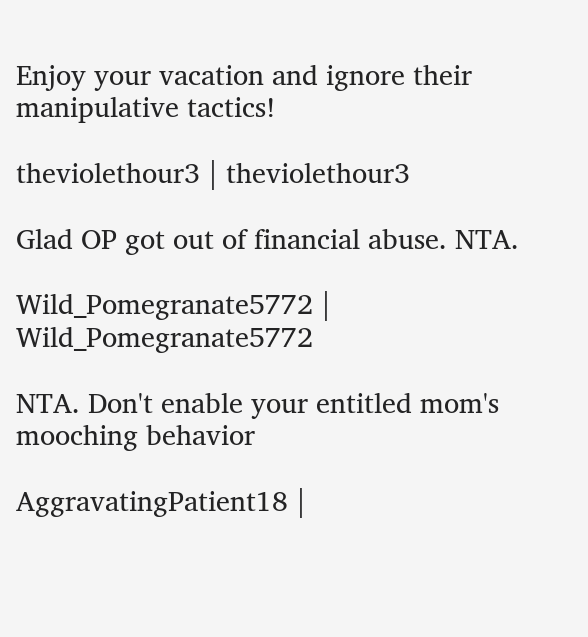Enjoy your vacation and ignore their manipulative tactics!

theviolethour3 | theviolethour3

Glad OP got out of financial abuse. NTA.

Wild_Pomegranate5772 | Wild_Pomegranate5772

NTA. Don't enable your entitled mom's mooching behavior

AggravatingPatient18 |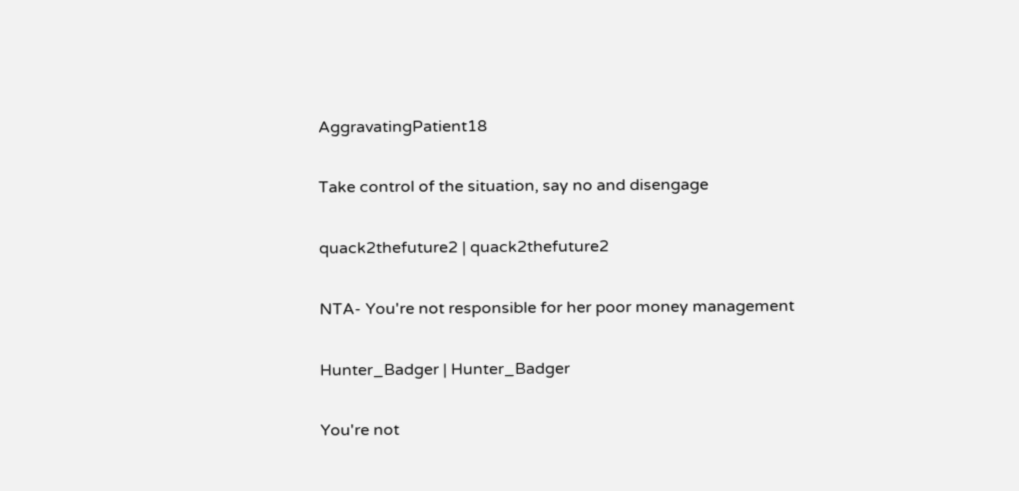AggravatingPatient18

Take control of the situation, say no and disengage

quack2thefuture2 | quack2thefuture2

NTA- You're not responsible for her poor money management

Hunter_Badger | Hunter_Badger

You're not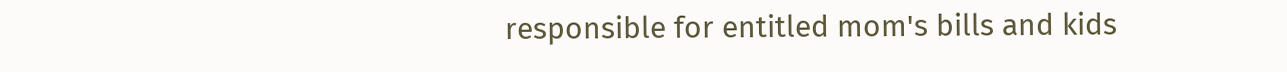responsible for entitled mom's bills and kids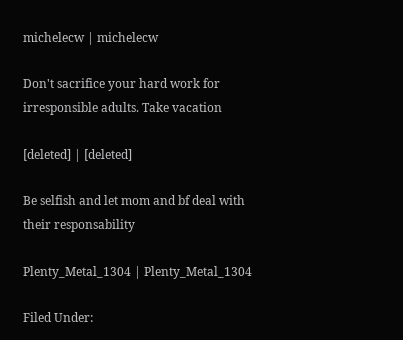michelecw | michelecw

Don't sacrifice your hard work for irresponsible adults. Take vacation

[deleted] | [deleted]

Be selfish and let mom and bf deal with their responsability

Plenty_Metal_1304 | Plenty_Metal_1304

Filed Under: